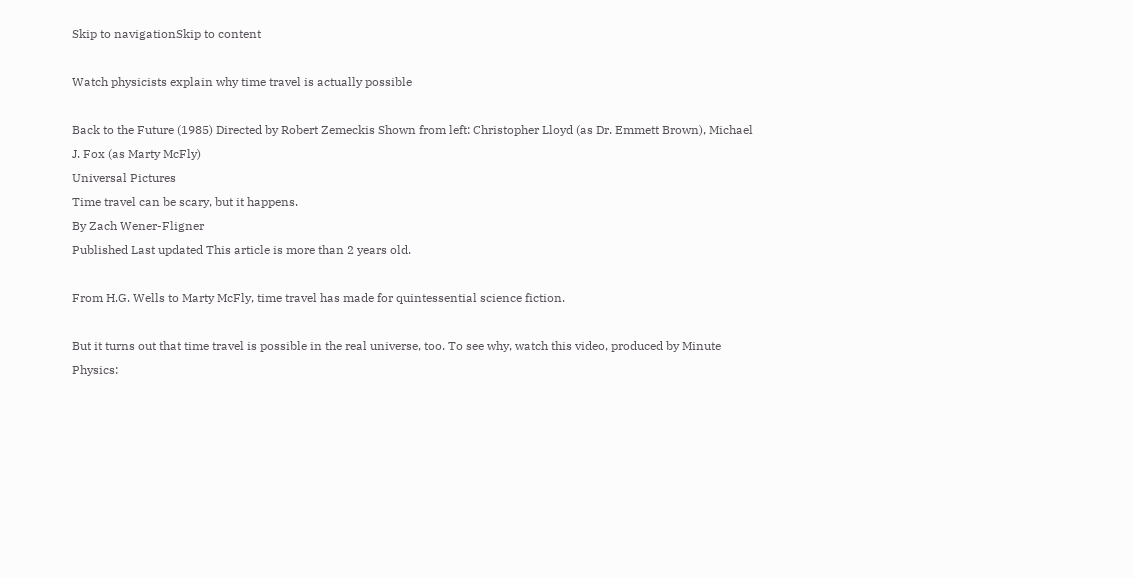Skip to navigationSkip to content

Watch physicists explain why time travel is actually possible

Back to the Future (1985) Directed by Robert Zemeckis Shown from left: Christopher Lloyd (as Dr. Emmett Brown), Michael J. Fox (as Marty McFly)
Universal Pictures
Time travel can be scary, but it happens.
By Zach Wener-Fligner
Published Last updated This article is more than 2 years old.

From H.G. Wells to Marty McFly, time travel has made for quintessential science fiction.

But it turns out that time travel is possible in the real universe, too. To see why, watch this video, produced by Minute Physics: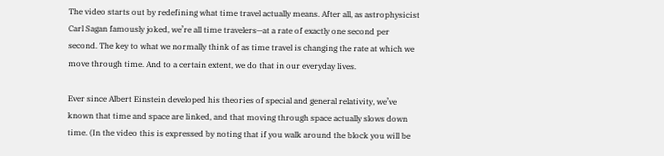The video starts out by redefining what time travel actually means. After all, as astrophysicist Carl Sagan famously joked, we’re all time travelers—at a rate of exactly one second per second. The key to what we normally think of as time travel is changing the rate at which we move through time. And to a certain extent, we do that in our everyday lives.

Ever since Albert Einstein developed his theories of special and general relativity, we’ve known that time and space are linked, and that moving through space actually slows down time. (In the video this is expressed by noting that if you walk around the block you will be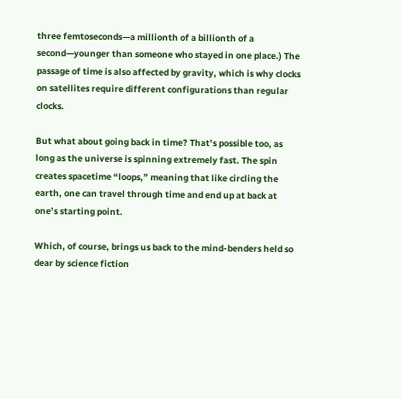three femtoseconds—a millionth of a billionth of a second—younger than someone who stayed in one place.) The passage of time is also affected by gravity, which is why clocks on satellites require different configurations than regular clocks.

But what about going back in time? That’s possible too, as long as the universe is spinning extremely fast. The spin creates spacetime “loops,” meaning that like circling the earth, one can travel through time and end up at back at one’s starting point.

Which, of course, brings us back to the mind-benders held so dear by science fiction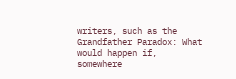writers, such as the Grandfather Paradox: What would happen if, somewhere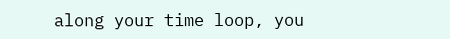along your time loop, you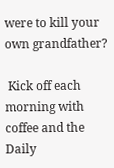were to kill your own grandfather?

 Kick off each morning with coffee and the Daily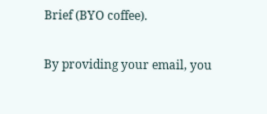Brief (BYO coffee).

By providing your email, you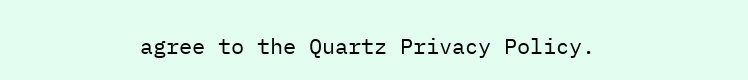agree to the Quartz Privacy Policy.